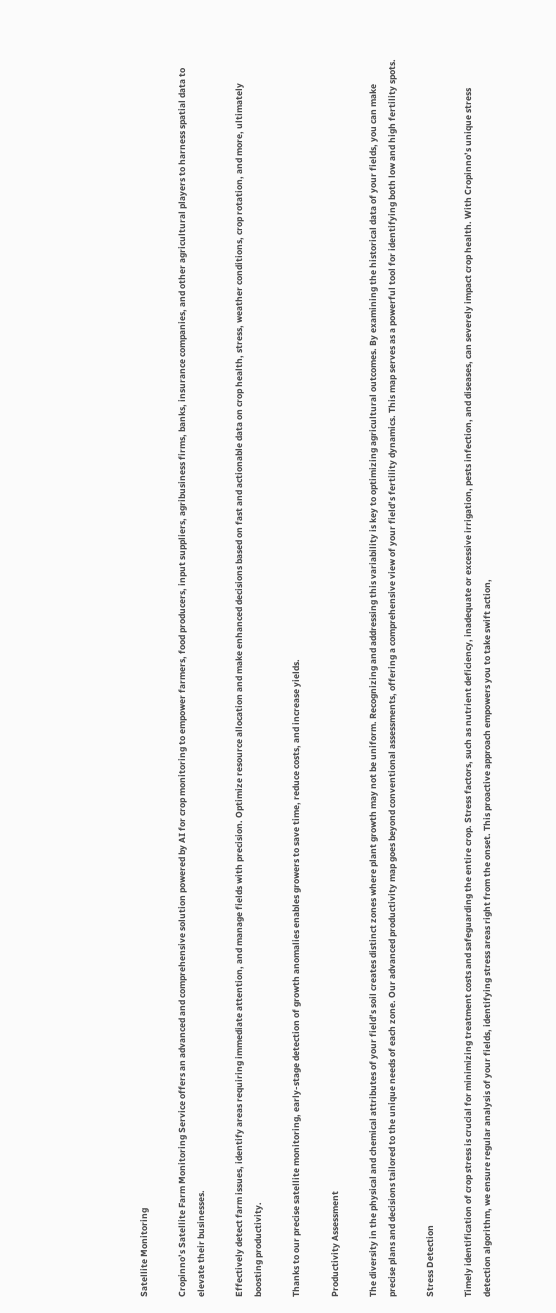Satellite Monitoring

Cropinno’s Satellite Farm Monitoring Service offers an advanced and comprehensive solution powered by AI for crop monitoring to empower farmers, food producers, input suppliers, agribusiness firms, banks, insurance companies, and other agricultural players to harness spatial data to elevate their businesses.

Effectively detect farm issues, identify areas requiring immediate attention, and manage fields with precision. Optimize resource allocation and make enhanced decisions based on fast and actionable data on crop health, stress, weather conditions, crop rotation, and more, ultimately boosting productivity.

Thanks to our precise satellite monitoring, early-stage detection of growth anomalies enables growers to save time, reduce costs, and increase yields.

Productivity Assessment

The diversity in the physical and chemical attributes of your field’s soil creates distinct zones where plant growth may not be uniform. Recognizing and addressing this variability is key to optimizing agricultural outcomes. By examining the historical data of your fields, you can make precise plans and decisions tailored to the unique needs of each zone. Our advanced productivity map goes beyond conventional assessments, offering a comprehensive view of your field’s fertility dynamics. This map serves as a powerful tool for identifying both low and high fertility spots.

Stress Detection

Timely identification of crop stress is crucial for minimizing treatment costs and safeguarding the entire crop. Stress factors, such as nutrient deficiency, inadequate or excessive irrigation, pests infection, and diseases, can severely impact crop health. With Cropinno’s unique stress detection algorithm, we ensure regular analysis of your fields, identifying stress areas right from the onset. This proactive approach empowers you to take swift action,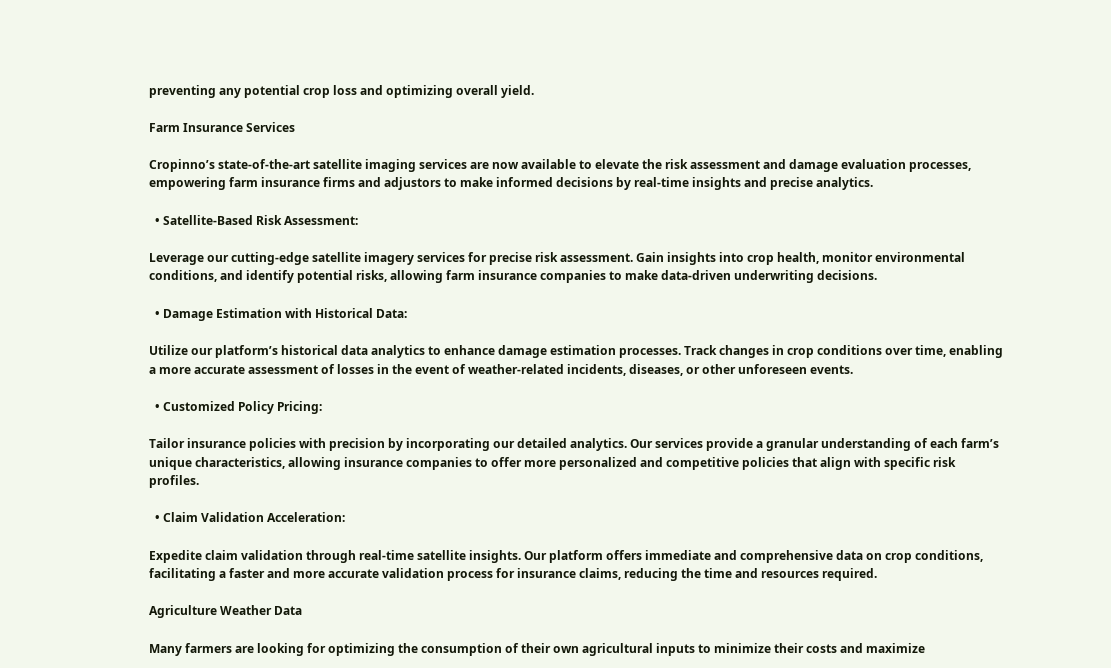preventing any potential crop loss and optimizing overall yield.

Farm Insurance Services

Cropinno’s state-of-the-art satellite imaging services are now available to elevate the risk assessment and damage evaluation processes, empowering farm insurance firms and adjustors to make informed decisions by real-time insights and precise analytics.

  • Satellite-Based Risk Assessment:

Leverage our cutting-edge satellite imagery services for precise risk assessment. Gain insights into crop health, monitor environmental conditions, and identify potential risks, allowing farm insurance companies to make data-driven underwriting decisions.

  • Damage Estimation with Historical Data:

Utilize our platform’s historical data analytics to enhance damage estimation processes. Track changes in crop conditions over time, enabling a more accurate assessment of losses in the event of weather-related incidents, diseases, or other unforeseen events.

  • Customized Policy Pricing:

Tailor insurance policies with precision by incorporating our detailed analytics. Our services provide a granular understanding of each farm’s unique characteristics, allowing insurance companies to offer more personalized and competitive policies that align with specific risk profiles.

  • Claim Validation Acceleration:

Expedite claim validation through real-time satellite insights. Our platform offers immediate and comprehensive data on crop conditions, facilitating a faster and more accurate validation process for insurance claims, reducing the time and resources required.

Agriculture Weather Data

Many farmers are looking for optimizing the consumption of their own agricultural inputs to minimize their costs and maximize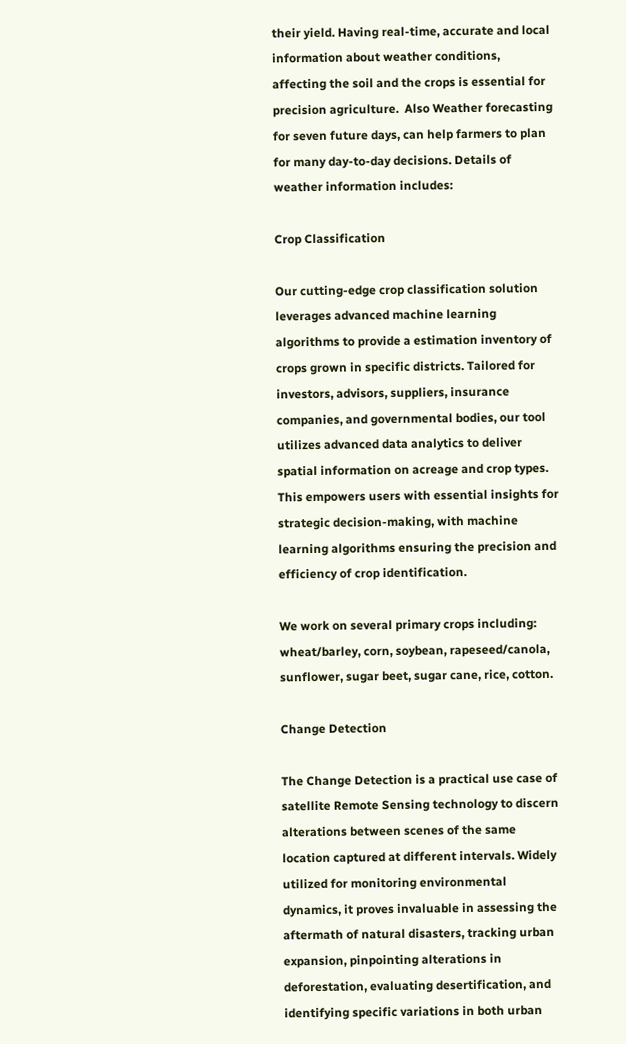their yield. Having real-time, accurate and local information about weather conditions, affecting the soil and the crops is essential for precision agriculture.  Also Weather forecasting for seven future days, can help farmers to plan for many day-to-day decisions. Details of weather information includes:

Crop Classification

Our cutting-edge crop classification solution leverages advanced machine learning algorithms to provide a estimation inventory of crops grown in specific districts. Tailored for investors, advisors, suppliers, insurance companies, and governmental bodies, our tool utilizes advanced data analytics to deliver spatial information on acreage and crop types. This empowers users with essential insights for strategic decision-making, with machine learning algorithms ensuring the precision and efficiency of crop identification.

We work on several primary crops including: wheat/barley, corn, soybean, rapeseed/canola, sunflower, sugar beet, sugar cane, rice, cotton.

Change Detection

The Change Detection is a practical use case of satellite Remote Sensing technology to discern alterations between scenes of the same location captured at different intervals. Widely utilized for monitoring environmental dynamics, it proves invaluable in assessing the aftermath of natural disasters, tracking urban expansion, pinpointing alterations in deforestation, evaluating desertification, and identifying specific variations in both urban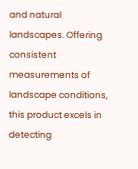and natural landscapes. Offering consistent measurements of landscape conditions, this product excels in detecting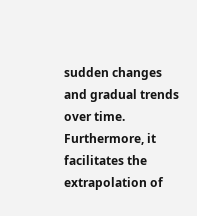sudden changes and gradual trends over time. Furthermore, it facilitates the extrapolation of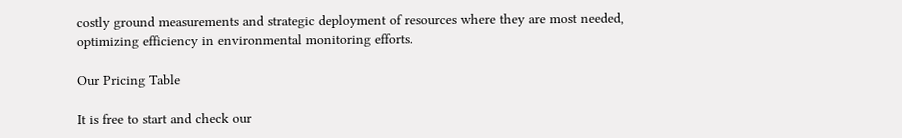costly ground measurements and strategic deployment of resources where they are most needed, optimizing efficiency in environmental monitoring efforts.

Our Pricing Table

It is free to start and check our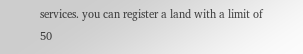services. you can register a land with a limit of 50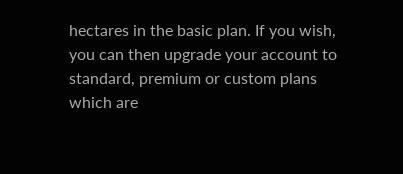hectares in the basic plan. If you wish, you can then upgrade your account to standard, premium or custom plans which are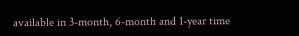available in 3-month, 6-month and 1-year time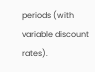periods (with variable discount rates).